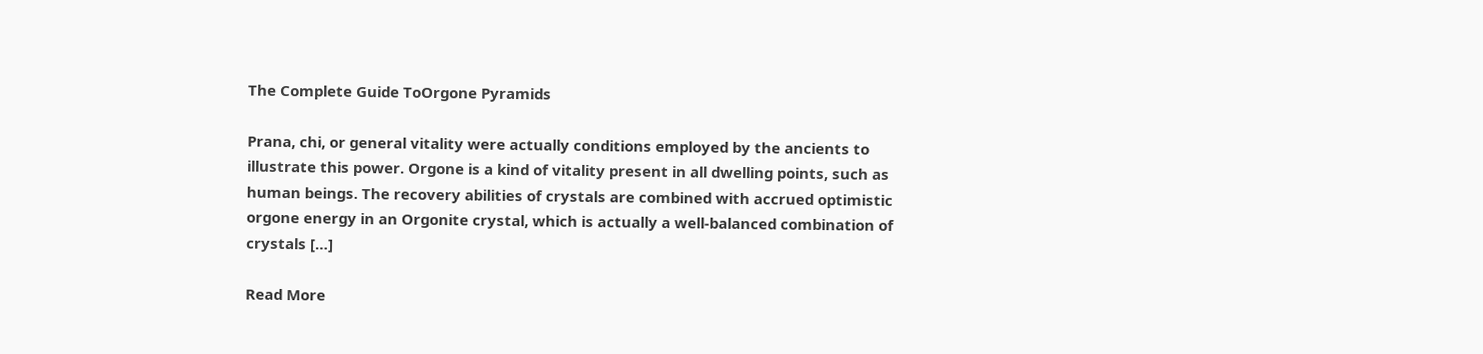The Complete Guide ToOrgone Pyramids

Prana, chi, or general vitality were actually conditions employed by the ancients to illustrate this power. Orgone is a kind of vitality present in all dwelling points, such as human beings. The recovery abilities of crystals are combined with accrued optimistic orgone energy in an Orgonite crystal, which is actually a well-balanced combination of crystals […]

Read More